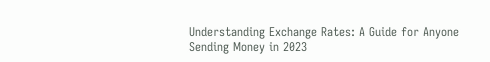Understanding Exchange Rates: A Guide for Anyone Sending Money in 2023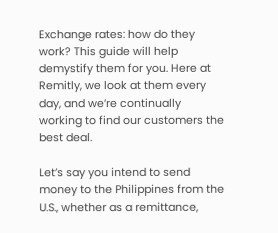Exchange rates: how do they work? This guide will help demystify them for you. Here at Remitly, we look at them every day, and we’re continually working to find our customers the best deal.

Let’s say you intend to send money to the Philippines from the U.S., whether as a remittance,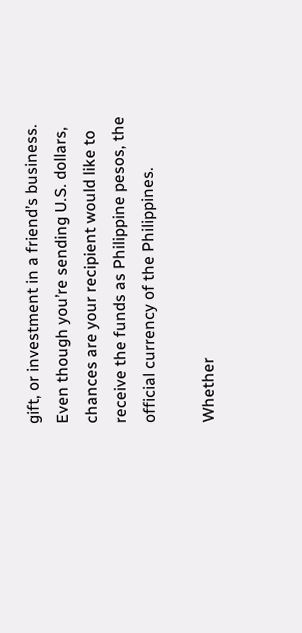gift, or investment in a friend’s business. Even though you’re sending U.S. dollars, chances are your recipient would like to receive the funds as Philippine pesos, the official currency of the Philippines.

Whether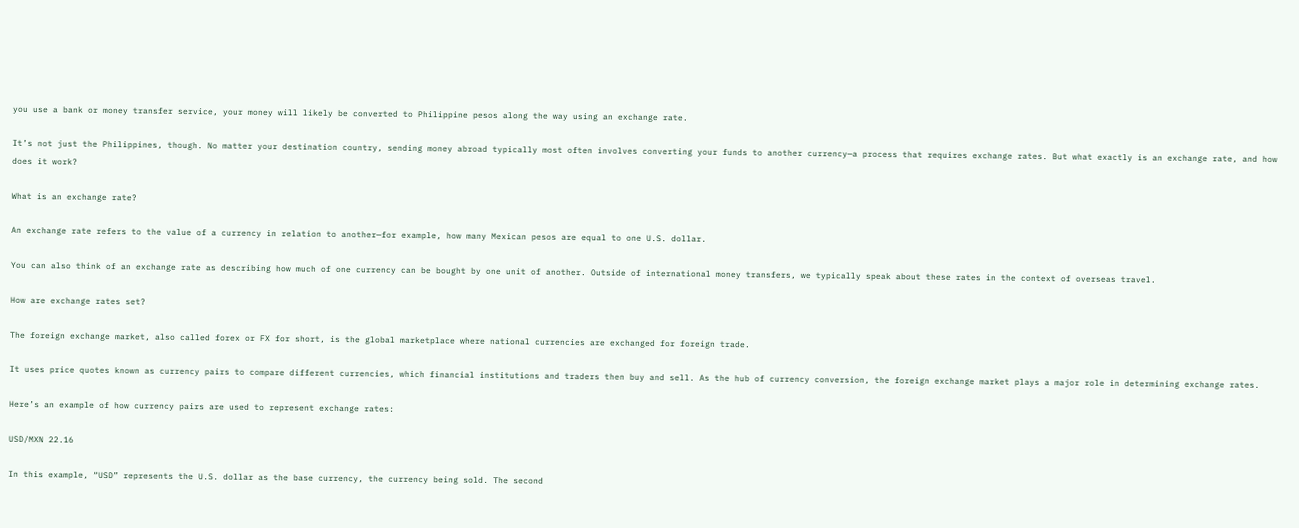you use a bank or money transfer service, your money will likely be converted to Philippine pesos along the way using an exchange rate.

It’s not just the Philippines, though. No matter your destination country, sending money abroad typically most often involves converting your funds to another currency—a process that requires exchange rates. But what exactly is an exchange rate, and how does it work?

What is an exchange rate?

An exchange rate refers to the value of a currency in relation to another—for example, how many Mexican pesos are equal to one U.S. dollar.

You can also think of an exchange rate as describing how much of one currency can be bought by one unit of another. Outside of international money transfers, we typically speak about these rates in the context of overseas travel.

How are exchange rates set?

The foreign exchange market, also called forex or FX for short, is the global marketplace where national currencies are exchanged for foreign trade.

It uses price quotes known as currency pairs to compare different currencies, which financial institutions and traders then buy and sell. As the hub of currency conversion, the foreign exchange market plays a major role in determining exchange rates.

Here’s an example of how currency pairs are used to represent exchange rates:

USD/MXN 22.16

In this example, “USD” represents the U.S. dollar as the base currency, the currency being sold. The second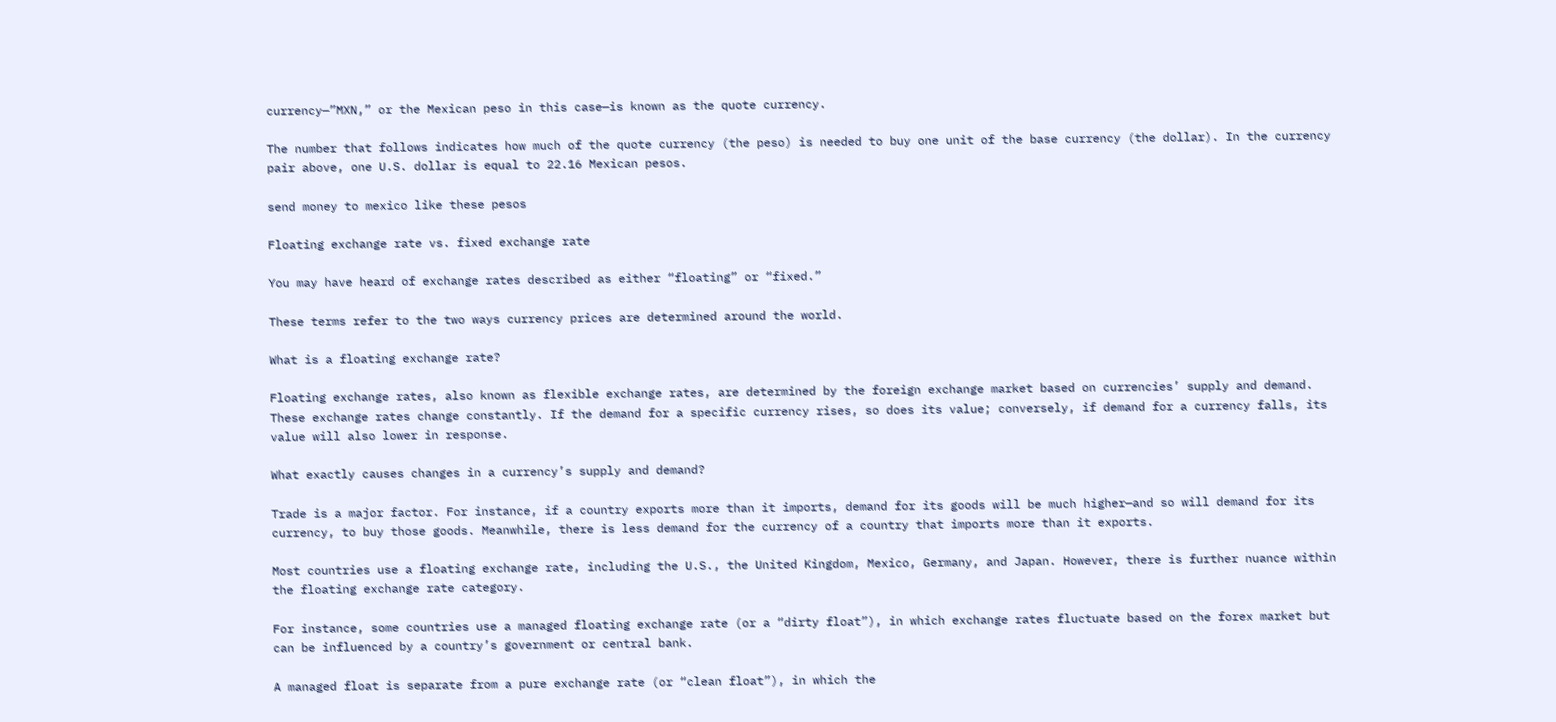currency—”MXN,” or the Mexican peso in this case—is known as the quote currency.

The number that follows indicates how much of the quote currency (the peso) is needed to buy one unit of the base currency (the dollar). In the currency pair above, one U.S. dollar is equal to 22.16 Mexican pesos.

send money to mexico like these pesos

Floating exchange rate vs. fixed exchange rate

You may have heard of exchange rates described as either “floating” or “fixed.”

These terms refer to the two ways currency prices are determined around the world.

What is a floating exchange rate?

Floating exchange rates, also known as flexible exchange rates, are determined by the foreign exchange market based on currencies’ supply and demand. These exchange rates change constantly. If the demand for a specific currency rises, so does its value; conversely, if demand for a currency falls, its value will also lower in response.

What exactly causes changes in a currency’s supply and demand?

Trade is a major factor. For instance, if a country exports more than it imports, demand for its goods will be much higher—and so will demand for its currency, to buy those goods. Meanwhile, there is less demand for the currency of a country that imports more than it exports.

Most countries use a floating exchange rate, including the U.S., the United Kingdom, Mexico, Germany, and Japan. However, there is further nuance within the floating exchange rate category.

For instance, some countries use a managed floating exchange rate (or a “dirty float”), in which exchange rates fluctuate based on the forex market but can be influenced by a country’s government or central bank.

A managed float is separate from a pure exchange rate (or “clean float”), in which the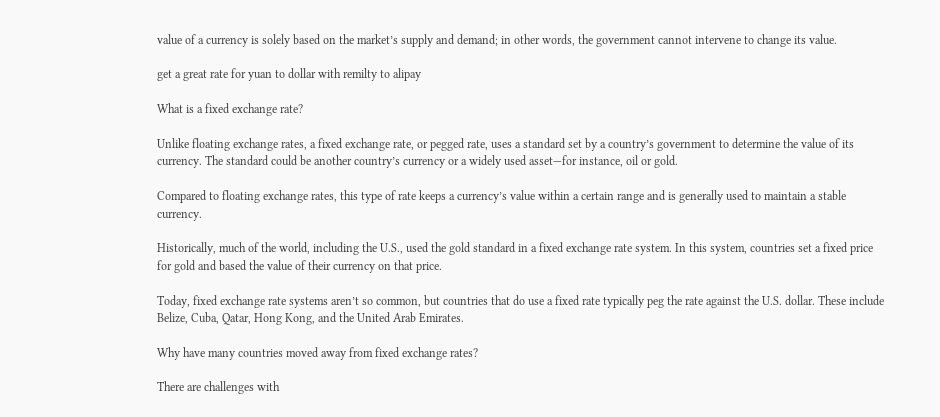value of a currency is solely based on the market’s supply and demand; in other words, the government cannot intervene to change its value.

get a great rate for yuan to dollar with remilty to alipay

What is a fixed exchange rate?

Unlike floating exchange rates, a fixed exchange rate, or pegged rate, uses a standard set by a country’s government to determine the value of its currency. The standard could be another country’s currency or a widely used asset—for instance, oil or gold.

Compared to floating exchange rates, this type of rate keeps a currency’s value within a certain range and is generally used to maintain a stable currency.

Historically, much of the world, including the U.S., used the gold standard in a fixed exchange rate system. In this system, countries set a fixed price for gold and based the value of their currency on that price.

Today, fixed exchange rate systems aren’t so common, but countries that do use a fixed rate typically peg the rate against the U.S. dollar. These include Belize, Cuba, Qatar, Hong Kong, and the United Arab Emirates.

Why have many countries moved away from fixed exchange rates?

There are challenges with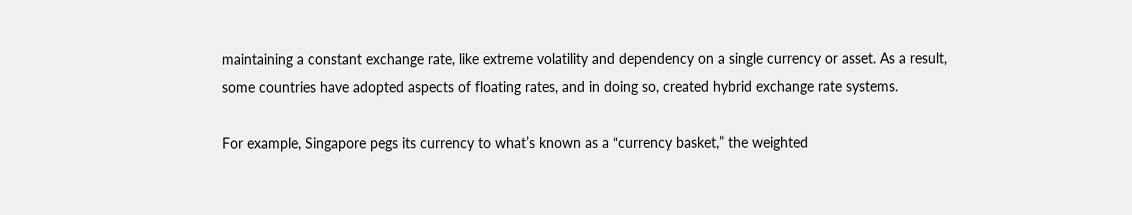maintaining a constant exchange rate, like extreme volatility and dependency on a single currency or asset. As a result, some countries have adopted aspects of floating rates, and in doing so, created hybrid exchange rate systems.

For example, Singapore pegs its currency to what’s known as a “currency basket,” the weighted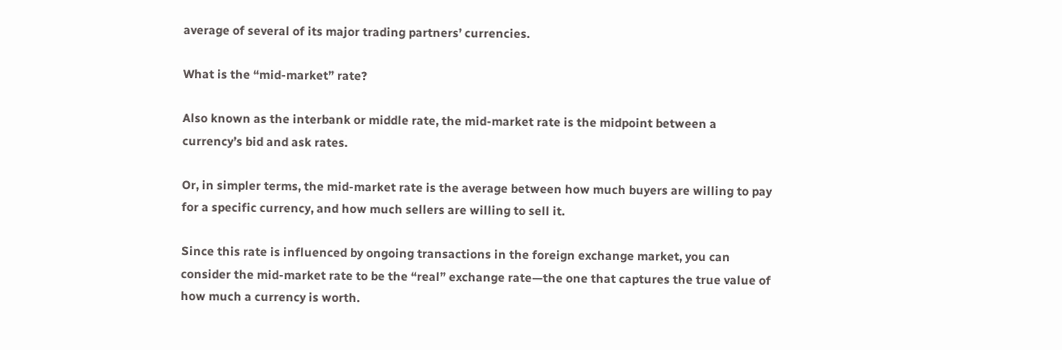average of several of its major trading partners’ currencies.

What is the “mid-market” rate?

Also known as the interbank or middle rate, the mid-market rate is the midpoint between a currency’s bid and ask rates.

Or, in simpler terms, the mid-market rate is the average between how much buyers are willing to pay for a specific currency, and how much sellers are willing to sell it.

Since this rate is influenced by ongoing transactions in the foreign exchange market, you can consider the mid-market rate to be the “real” exchange rate—the one that captures the true value of how much a currency is worth.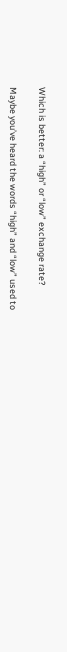Which is better: a “high” or “low” exchange rate?

Maybe you’ve heard the words “high” and “low” used to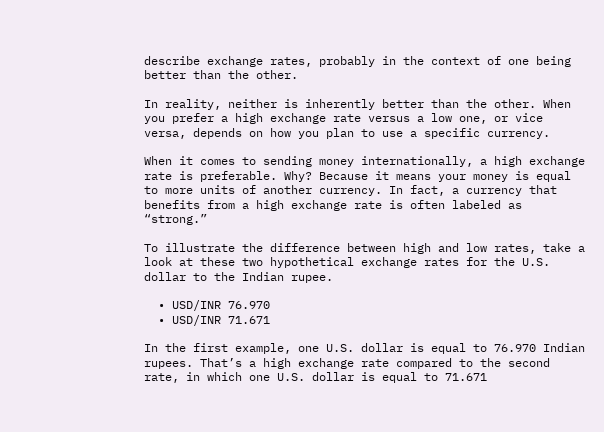describe exchange rates, probably in the context of one being better than the other.

In reality, neither is inherently better than the other. When you prefer a high exchange rate versus a low one, or vice versa, depends on how you plan to use a specific currency.

When it comes to sending money internationally, a high exchange rate is preferable. Why? Because it means your money is equal to more units of another currency. In fact, a currency that benefits from a high exchange rate is often labeled as “strong.”

To illustrate the difference between high and low rates, take a look at these two hypothetical exchange rates for the U.S. dollar to the Indian rupee.

  • USD/INR 76.970
  • USD/INR 71.671

In the first example, one U.S. dollar is equal to 76.970 Indian rupees. That’s a high exchange rate compared to the second rate, in which one U.S. dollar is equal to 71.671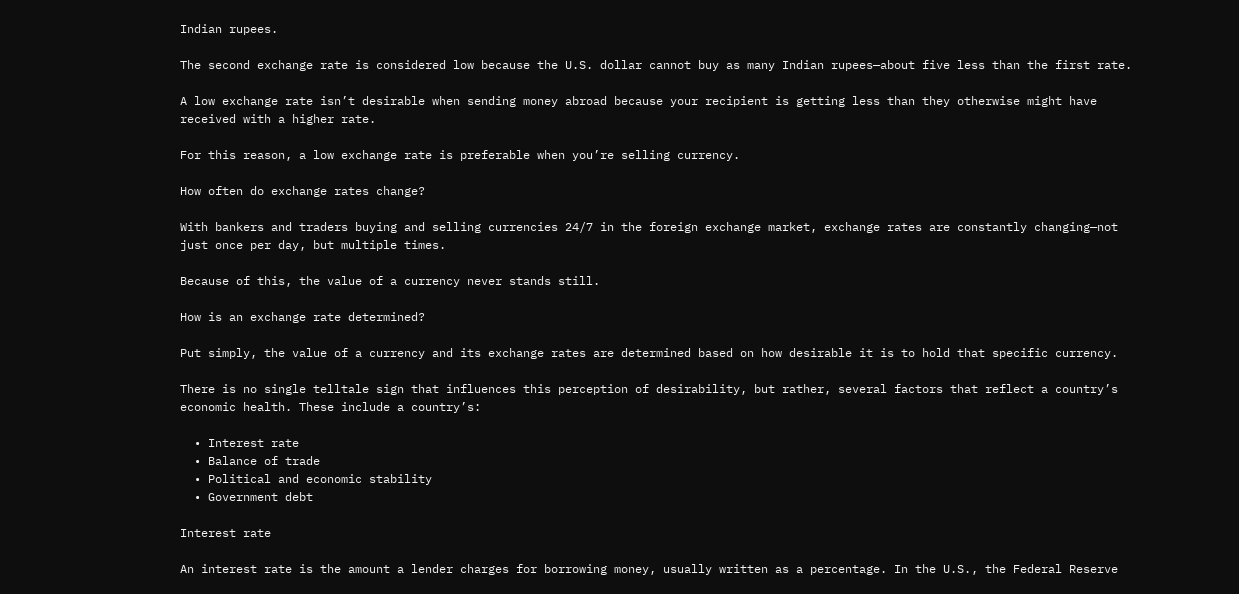Indian rupees.

The second exchange rate is considered low because the U.S. dollar cannot buy as many Indian rupees—about five less than the first rate.

A low exchange rate isn’t desirable when sending money abroad because your recipient is getting less than they otherwise might have received with a higher rate.

For this reason, a low exchange rate is preferable when you’re selling currency.

How often do exchange rates change?

With bankers and traders buying and selling currencies 24/7 in the foreign exchange market, exchange rates are constantly changing—not just once per day, but multiple times.

Because of this, the value of a currency never stands still.

How is an exchange rate determined?

Put simply, the value of a currency and its exchange rates are determined based on how desirable it is to hold that specific currency.

There is no single telltale sign that influences this perception of desirability, but rather, several factors that reflect a country’s economic health. These include a country’s:

  • Interest rate
  • Balance of trade
  • Political and economic stability
  • Government debt

Interest rate

An interest rate is the amount a lender charges for borrowing money, usually written as a percentage. In the U.S., the Federal Reserve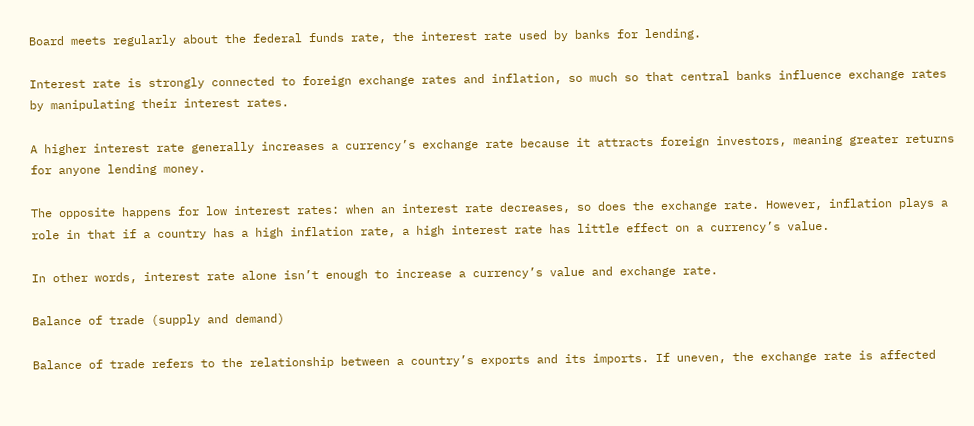Board meets regularly about the federal funds rate, the interest rate used by banks for lending.

Interest rate is strongly connected to foreign exchange rates and inflation, so much so that central banks influence exchange rates by manipulating their interest rates.

A higher interest rate generally increases a currency’s exchange rate because it attracts foreign investors, meaning greater returns for anyone lending money.

The opposite happens for low interest rates: when an interest rate decreases, so does the exchange rate. However, inflation plays a role in that if a country has a high inflation rate, a high interest rate has little effect on a currency’s value.

In other words, interest rate alone isn’t enough to increase a currency’s value and exchange rate.

Balance of trade (supply and demand)

Balance of trade refers to the relationship between a country’s exports and its imports. If uneven, the exchange rate is affected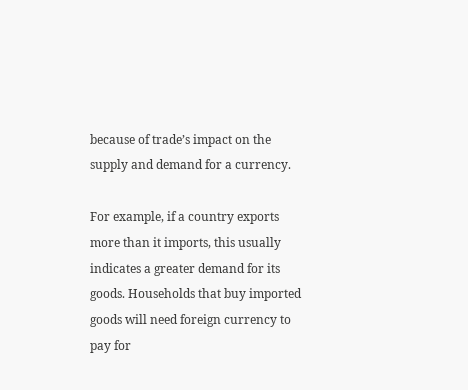because of trade’s impact on the supply and demand for a currency.

For example, if a country exports more than it imports, this usually indicates a greater demand for its goods. Households that buy imported goods will need foreign currency to pay for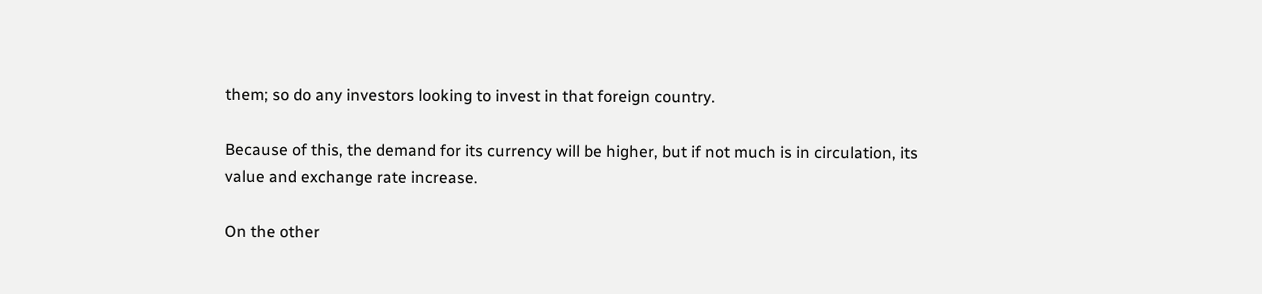them; so do any investors looking to invest in that foreign country.

Because of this, the demand for its currency will be higher, but if not much is in circulation, its value and exchange rate increase.

On the other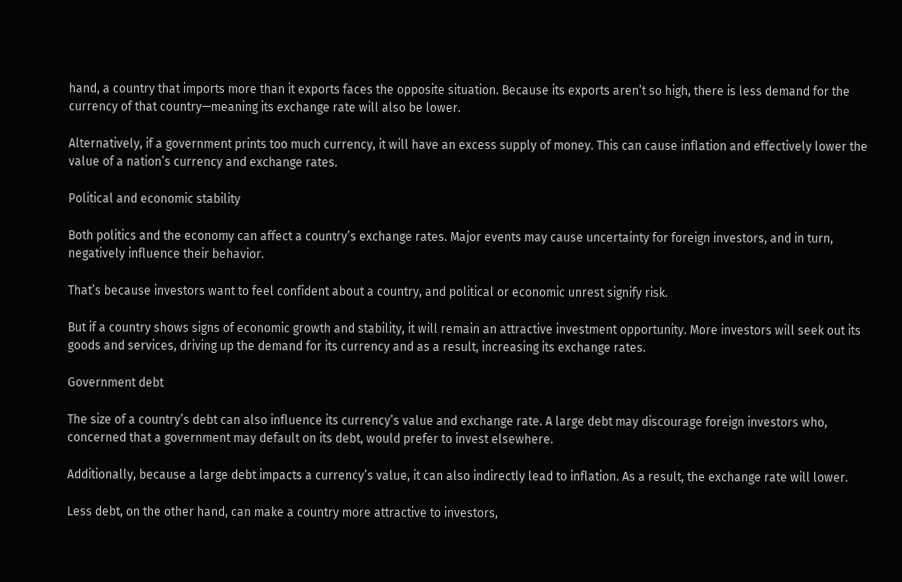hand, a country that imports more than it exports faces the opposite situation. Because its exports aren’t so high, there is less demand for the currency of that country—meaning its exchange rate will also be lower.

Alternatively, if a government prints too much currency, it will have an excess supply of money. This can cause inflation and effectively lower the value of a nation’s currency and exchange rates.

Political and economic stability

Both politics and the economy can affect a country’s exchange rates. Major events may cause uncertainty for foreign investors, and in turn, negatively influence their behavior.

That’s because investors want to feel confident about a country, and political or economic unrest signify risk.

But if a country shows signs of economic growth and stability, it will remain an attractive investment opportunity. More investors will seek out its goods and services, driving up the demand for its currency and as a result, increasing its exchange rates.

Government debt

The size of a country’s debt can also influence its currency’s value and exchange rate. A large debt may discourage foreign investors who, concerned that a government may default on its debt, would prefer to invest elsewhere.

Additionally, because a large debt impacts a currency’s value, it can also indirectly lead to inflation. As a result, the exchange rate will lower.

Less debt, on the other hand, can make a country more attractive to investors,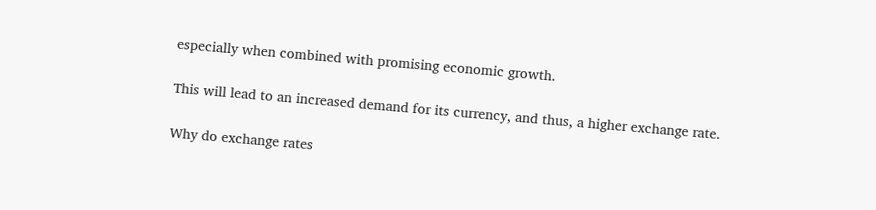especially when combined with promising economic growth.

This will lead to an increased demand for its currency, and thus, a higher exchange rate.

Why do exchange rates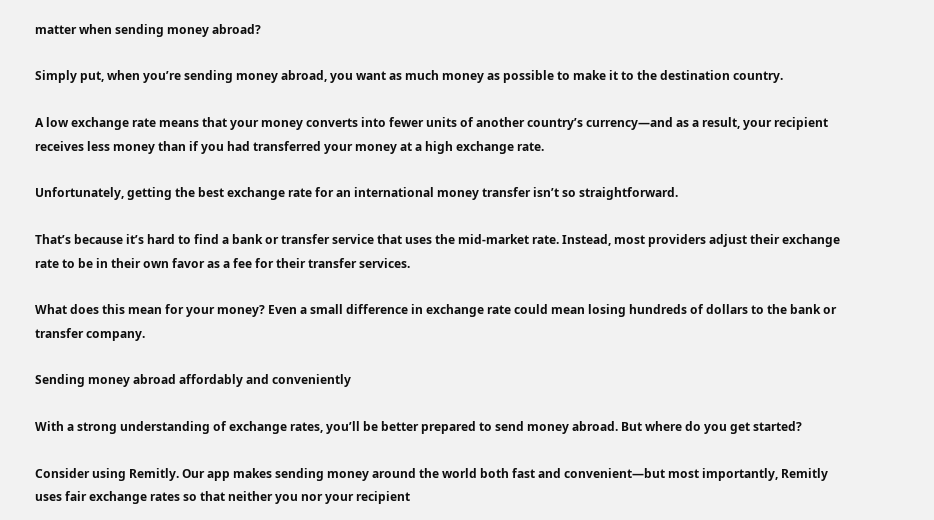matter when sending money abroad?

Simply put, when you’re sending money abroad, you want as much money as possible to make it to the destination country.

A low exchange rate means that your money converts into fewer units of another country’s currency—and as a result, your recipient receives less money than if you had transferred your money at a high exchange rate.

Unfortunately, getting the best exchange rate for an international money transfer isn’t so straightforward.

That’s because it’s hard to find a bank or transfer service that uses the mid-market rate. Instead, most providers adjust their exchange rate to be in their own favor as a fee for their transfer services.

What does this mean for your money? Even a small difference in exchange rate could mean losing hundreds of dollars to the bank or transfer company.

Sending money abroad affordably and conveniently

With a strong understanding of exchange rates, you’ll be better prepared to send money abroad. But where do you get started?

Consider using Remitly. Our app makes sending money around the world both fast and convenient—but most importantly, Remitly uses fair exchange rates so that neither you nor your recipient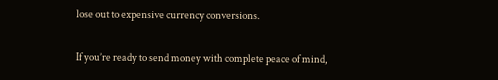lose out to expensive currency conversions.

If you’re ready to send money with complete peace of mind,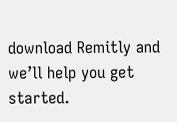download Remitly and we’ll help you get started.